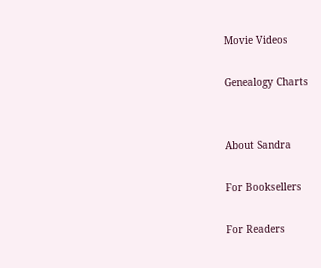Movie Videos

Genealogy Charts


About Sandra

For Booksellers

For Readers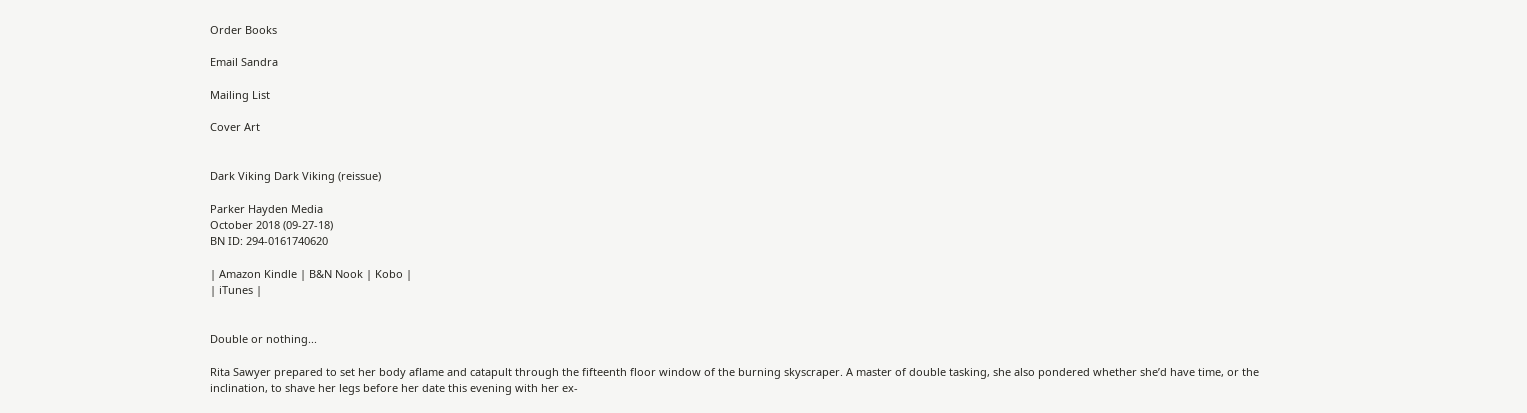Order Books

Email Sandra

Mailing List

Cover Art


Dark Viking Dark Viking (reissue)

Parker Hayden Media
October 2018 (09-27-18)
BN ID: 294-0161740620

| Amazon Kindle | B&N Nook | Kobo |
| iTunes |


Double or nothing...

Rita Sawyer prepared to set her body aflame and catapult through the fifteenth floor window of the burning skyscraper. A master of double tasking, she also pondered whether she’d have time, or the inclination, to shave her legs before her date this evening with her ex-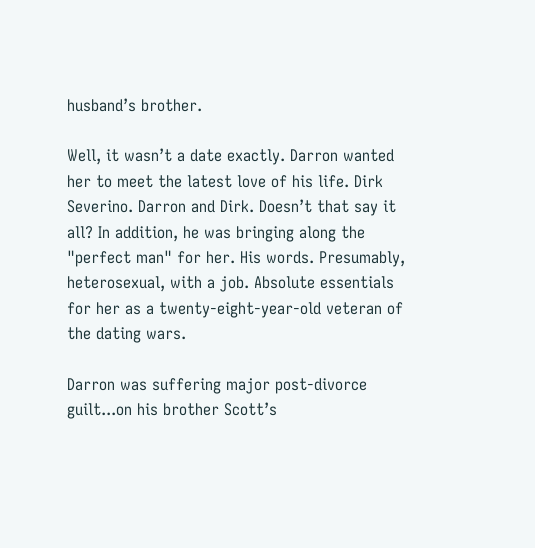husband’s brother.

Well, it wasn’t a date exactly. Darron wanted her to meet the latest love of his life. Dirk Severino. Darron and Dirk. Doesn’t that say it all? In addition, he was bringing along the "perfect man" for her. His words. Presumably, heterosexual, with a job. Absolute essentials for her as a twenty-eight-year-old veteran of the dating wars.

Darron was suffering major post-divorce guilt...on his brother Scott’s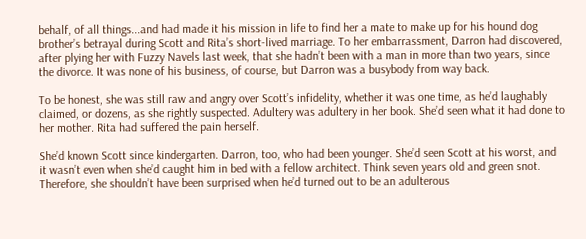behalf, of all things...and had made it his mission in life to find her a mate to make up for his hound dog brother’s betrayal during Scott and Rita’s short-lived marriage. To her embarrassment, Darron had discovered, after plying her with Fuzzy Navels last week, that she hadn’t been with a man in more than two years, since the divorce. It was none of his business, of course, but Darron was a busybody from way back.

To be honest, she was still raw and angry over Scott’s infidelity, whether it was one time, as he’d laughably claimed, or dozens, as she rightly suspected. Adultery was adultery in her book. She’d seen what it had done to her mother. Rita had suffered the pain herself.

She’d known Scott since kindergarten. Darron, too, who had been younger. She’d seen Scott at his worst, and it wasn’t even when she’d caught him in bed with a fellow architect. Think seven years old and green snot. Therefore, she shouldn’t have been surprised when he’d turned out to be an adulterous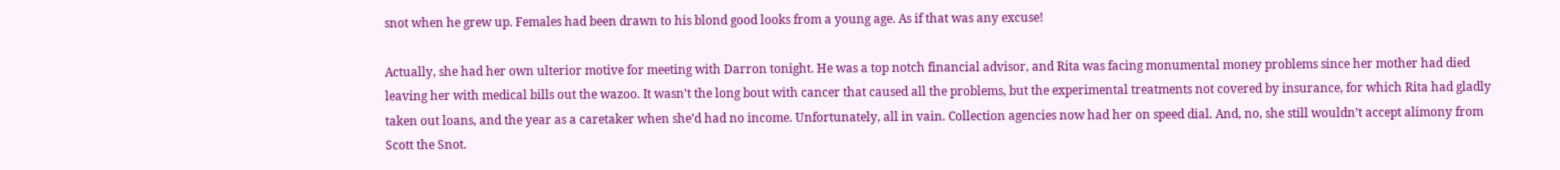snot when he grew up. Females had been drawn to his blond good looks from a young age. As if that was any excuse!

Actually, she had her own ulterior motive for meeting with Darron tonight. He was a top notch financial advisor, and Rita was facing monumental money problems since her mother had died leaving her with medical bills out the wazoo. It wasn’t the long bout with cancer that caused all the problems, but the experimental treatments not covered by insurance, for which Rita had gladly taken out loans, and the year as a caretaker when she’d had no income. Unfortunately, all in vain. Collection agencies now had her on speed dial. And, no, she still wouldn’t accept alimony from Scott the Snot.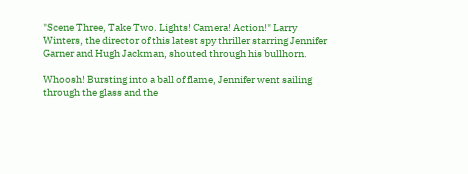"Scene Three, Take Two. Lights! Camera! Action!" Larry Winters, the director of this latest spy thriller starring Jennifer Garner and Hugh Jackman, shouted through his bullhorn.

Whoosh! Bursting into a ball of flame, Jennifer went sailing through the glass and the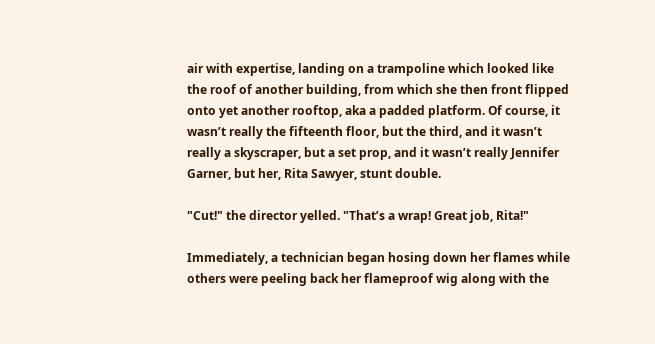air with expertise, landing on a trampoline which looked like the roof of another building, from which she then front flipped onto yet another rooftop, aka a padded platform. Of course, it wasn’t really the fifteenth floor, but the third, and it wasn’t really a skyscraper, but a set prop, and it wasn’t really Jennifer Garner, but her, Rita Sawyer, stunt double.

"Cut!" the director yelled. "That’s a wrap! Great job, Rita!"

Immediately, a technician began hosing down her flames while others were peeling back her flameproof wig along with the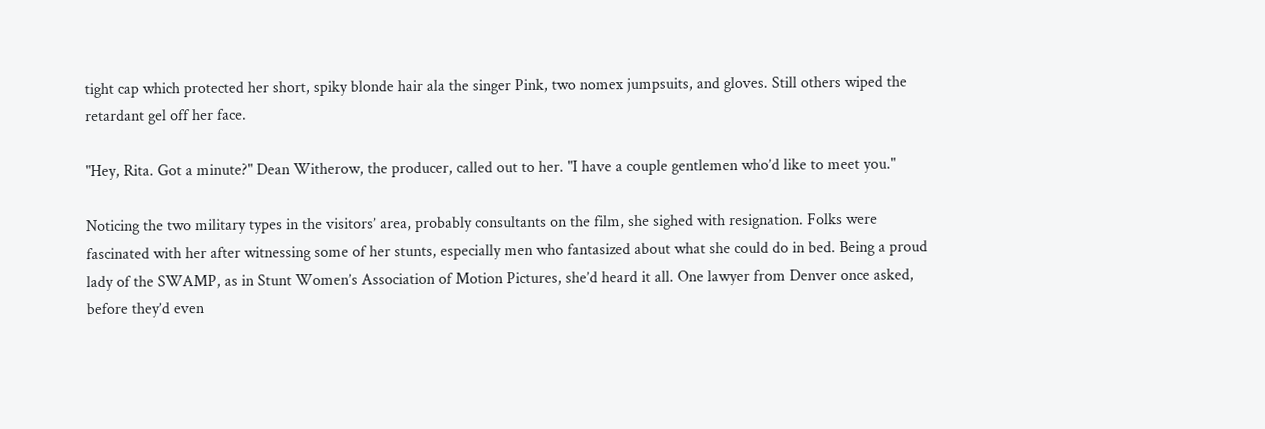tight cap which protected her short, spiky blonde hair ala the singer Pink, two nomex jumpsuits, and gloves. Still others wiped the retardant gel off her face.

"Hey, Rita. Got a minute?" Dean Witherow, the producer, called out to her. "I have a couple gentlemen who’d like to meet you."

Noticing the two military types in the visitors’ area, probably consultants on the film, she sighed with resignation. Folks were fascinated with her after witnessing some of her stunts, especially men who fantasized about what she could do in bed. Being a proud lady of the SWAMP, as in Stunt Women’s Association of Motion Pictures, she’d heard it all. One lawyer from Denver once asked, before they’d even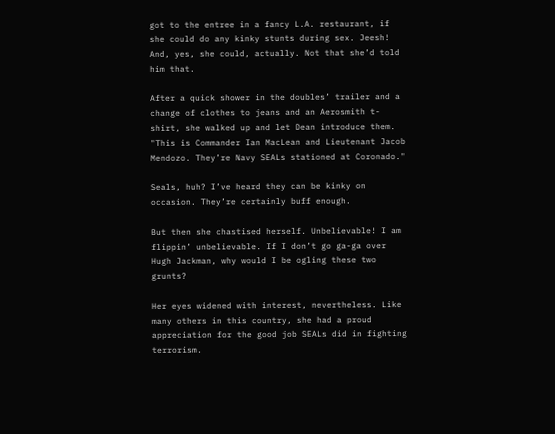got to the entree in a fancy L.A. restaurant, if she could do any kinky stunts during sex. Jeesh! And, yes, she could, actually. Not that she’d told him that.

After a quick shower in the doubles’ trailer and a change of clothes to jeans and an Aerosmith t-shirt, she walked up and let Dean introduce them. "This is Commander Ian MacLean and Lieutenant Jacob Mendozo. They’re Navy SEALs stationed at Coronado."

Seals, huh? I’ve heard they can be kinky on occasion. They’re certainly buff enough.

But then she chastised herself. Unbelievable! I am flippin’ unbelievable. If I don’t go ga-ga over Hugh Jackman, why would I be ogling these two grunts?

Her eyes widened with interest, nevertheless. Like many others in this country, she had a proud appreciation for the good job SEALs did in fighting terrorism.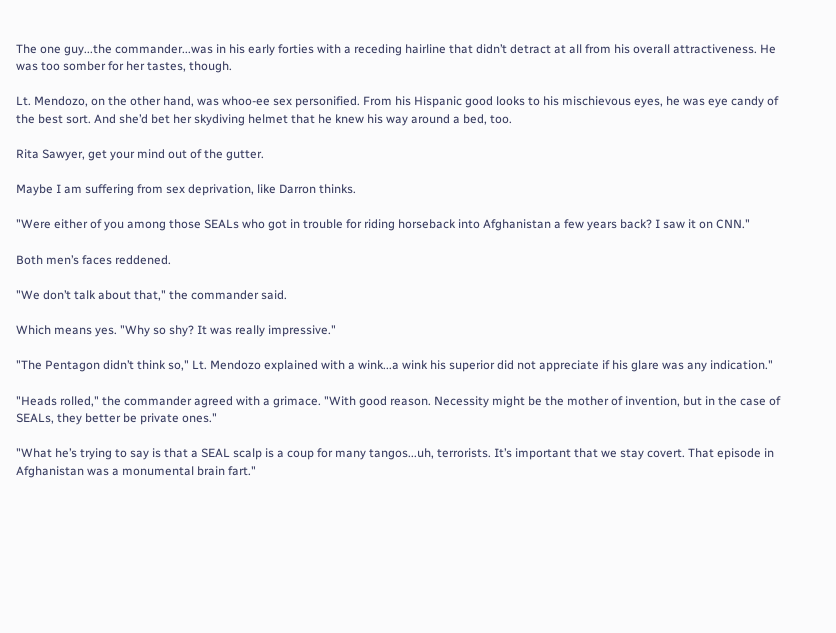The one guy...the commander...was in his early forties with a receding hairline that didn’t detract at all from his overall attractiveness. He was too somber for her tastes, though.

Lt. Mendozo, on the other hand, was whoo-ee sex personified. From his Hispanic good looks to his mischievous eyes, he was eye candy of the best sort. And she’d bet her skydiving helmet that he knew his way around a bed, too.

Rita Sawyer, get your mind out of the gutter.

Maybe I am suffering from sex deprivation, like Darron thinks.

"Were either of you among those SEALs who got in trouble for riding horseback into Afghanistan a few years back? I saw it on CNN."

Both men’s faces reddened.

"We don’t talk about that," the commander said.

Which means yes. "Why so shy? It was really impressive."

"The Pentagon didn’t think so," Lt. Mendozo explained with a wink...a wink his superior did not appreciate if his glare was any indication."

"Heads rolled," the commander agreed with a grimace. "With good reason. Necessity might be the mother of invention, but in the case of SEALs, they better be private ones."

"What he’s trying to say is that a SEAL scalp is a coup for many tangos...uh, terrorists. It’s important that we stay covert. That episode in Afghanistan was a monumental brain fart."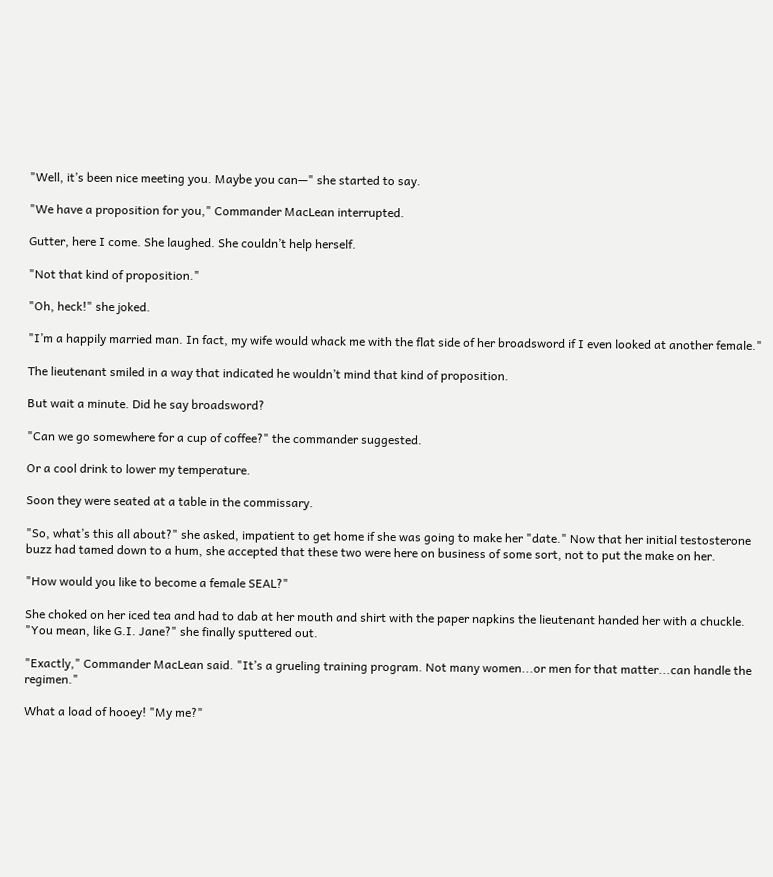"Well, it’s been nice meeting you. Maybe you can—" she started to say.

"We have a proposition for you," Commander MacLean interrupted.

Gutter, here I come. She laughed. She couldn’t help herself.

"Not that kind of proposition."

"Oh, heck!" she joked.

"I’m a happily married man. In fact, my wife would whack me with the flat side of her broadsword if I even looked at another female."

The lieutenant smiled in a way that indicated he wouldn’t mind that kind of proposition.

But wait a minute. Did he say broadsword?

"Can we go somewhere for a cup of coffee?" the commander suggested.

Or a cool drink to lower my temperature.

Soon they were seated at a table in the commissary.

"So, what’s this all about?" she asked, impatient to get home if she was going to make her "date." Now that her initial testosterone buzz had tamed down to a hum, she accepted that these two were here on business of some sort, not to put the make on her.

"How would you like to become a female SEAL?"

She choked on her iced tea and had to dab at her mouth and shirt with the paper napkins the lieutenant handed her with a chuckle. "You mean, like G.I. Jane?" she finally sputtered out.

"Exactly," Commander MacLean said. "It’s a grueling training program. Not many women...or men for that matter...can handle the regimen."

What a load of hooey! "My me?"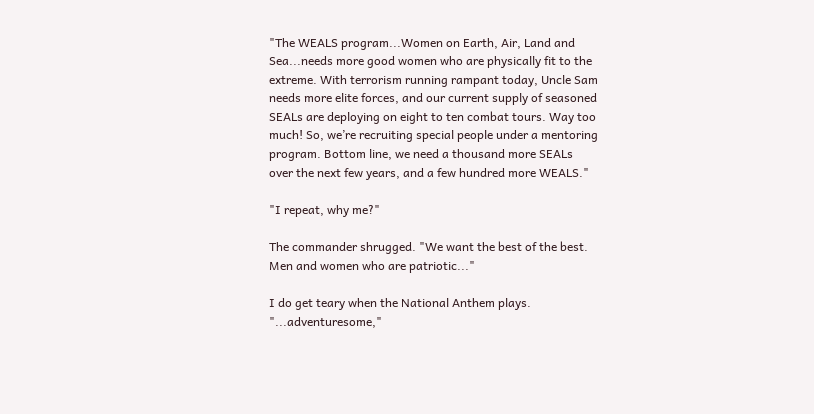"The WEALS program...Women on Earth, Air, Land and Sea...needs more good women who are physically fit to the extreme. With terrorism running rampant today, Uncle Sam needs more elite forces, and our current supply of seasoned SEALs are deploying on eight to ten combat tours. Way too much! So, we’re recruiting special people under a mentoring program. Bottom line, we need a thousand more SEALs over the next few years, and a few hundred more WEALS."

"I repeat, why me?"

The commander shrugged. "We want the best of the best. Men and women who are patriotic..."

I do get teary when the National Anthem plays. "...adventuresome,"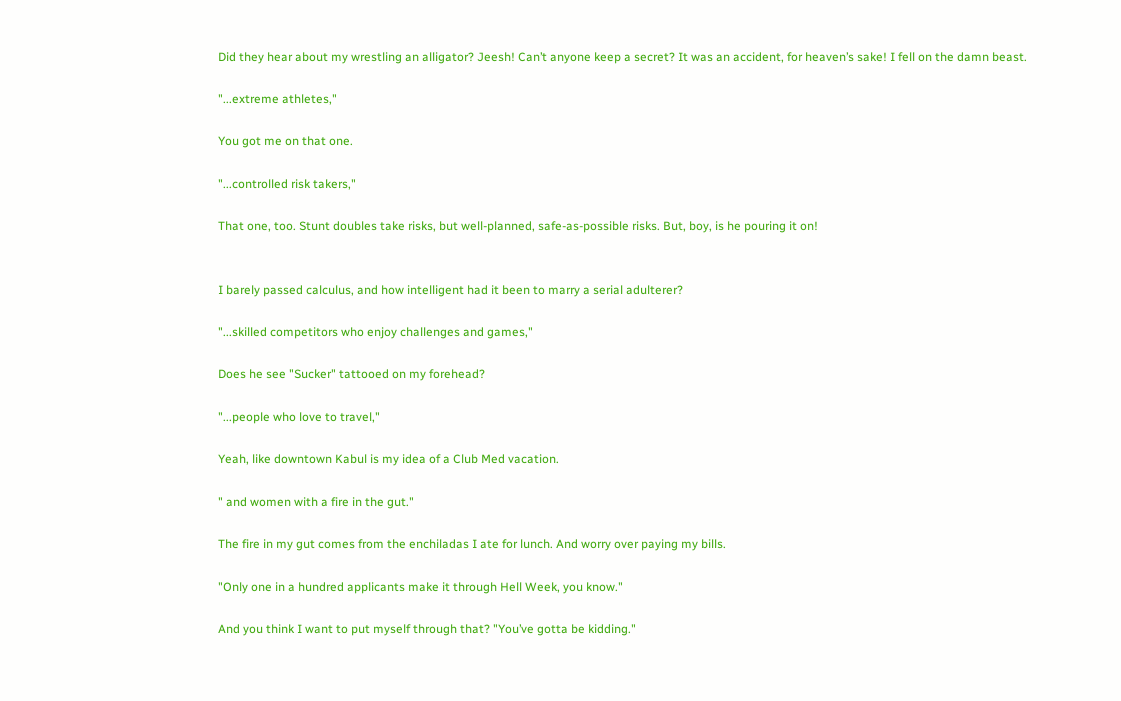Did they hear about my wrestling an alligator? Jeesh! Can’t anyone keep a secret? It was an accident, for heaven’s sake! I fell on the damn beast.

"...extreme athletes,"

You got me on that one.

"...controlled risk takers,"

That one, too. Stunt doubles take risks, but well-planned, safe-as-possible risks. But, boy, is he pouring it on!


I barely passed calculus, and how intelligent had it been to marry a serial adulterer?

"...skilled competitors who enjoy challenges and games,"

Does he see "Sucker" tattooed on my forehead?

"...people who love to travel,"

Yeah, like downtown Kabul is my idea of a Club Med vacation.

" and women with a fire in the gut."

The fire in my gut comes from the enchiladas I ate for lunch. And worry over paying my bills.

"Only one in a hundred applicants make it through Hell Week, you know."

And you think I want to put myself through that? "You’ve gotta be kidding."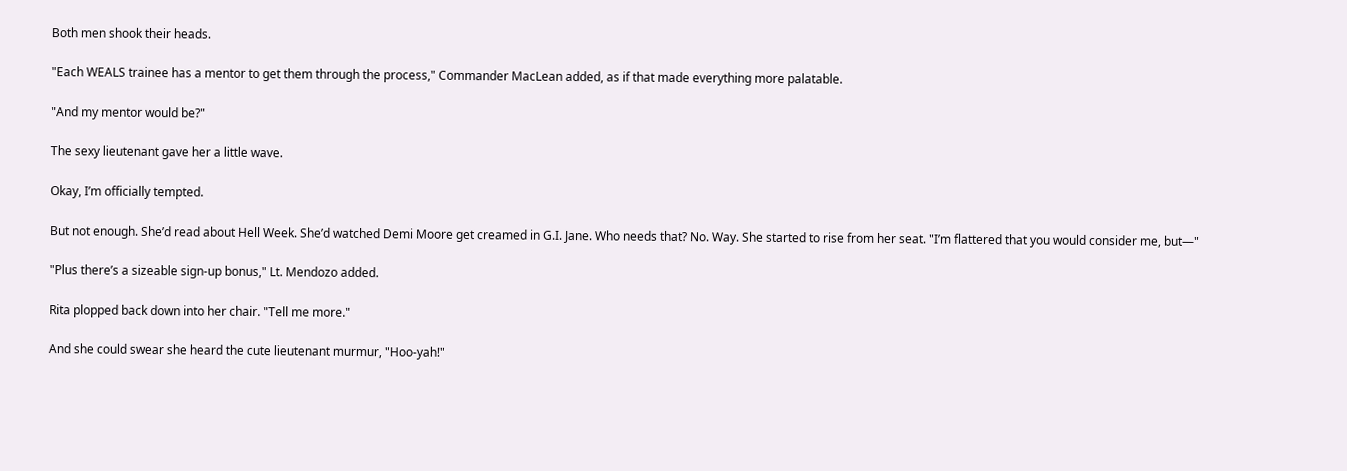Both men shook their heads.

"Each WEALS trainee has a mentor to get them through the process," Commander MacLean added, as if that made everything more palatable.

"And my mentor would be?"

The sexy lieutenant gave her a little wave.

Okay, I’m officially tempted.

But not enough. She’d read about Hell Week. She’d watched Demi Moore get creamed in G.I. Jane. Who needs that? No. Way. She started to rise from her seat. "I’m flattered that you would consider me, but—"

"Plus there’s a sizeable sign-up bonus," Lt. Mendozo added.

Rita plopped back down into her chair. "Tell me more."

And she could swear she heard the cute lieutenant murmur, "Hoo-yah!"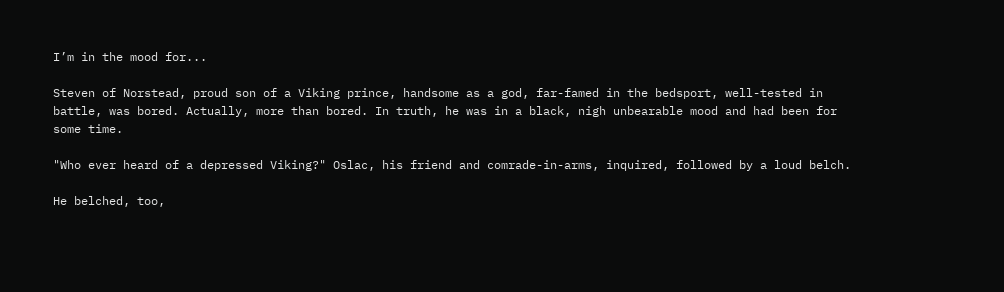I’m in the mood for...

Steven of Norstead, proud son of a Viking prince, handsome as a god, far-famed in the bedsport, well-tested in battle, was bored. Actually, more than bored. In truth, he was in a black, nigh unbearable mood and had been for some time.

"Who ever heard of a depressed Viking?" Oslac, his friend and comrade-in-arms, inquired, followed by a loud belch.

He belched, too,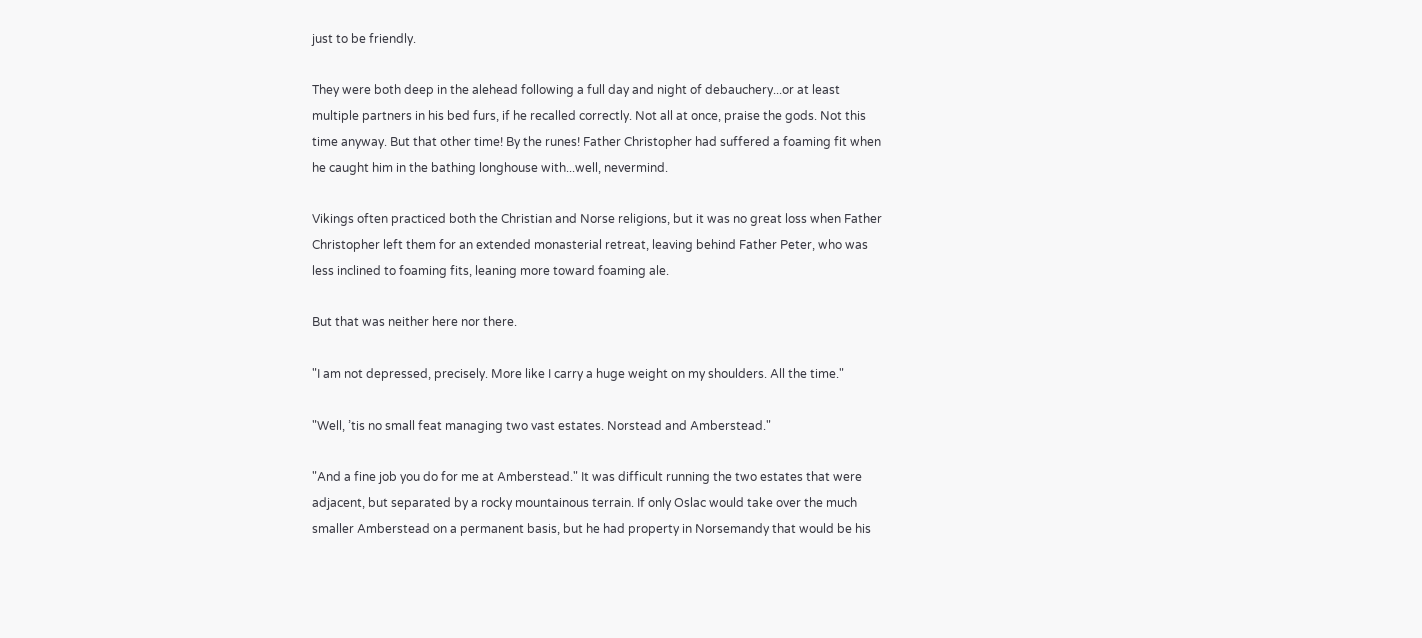just to be friendly.

They were both deep in the alehead following a full day and night of debauchery...or at least multiple partners in his bed furs, if he recalled correctly. Not all at once, praise the gods. Not this time anyway. But that other time! By the runes! Father Christopher had suffered a foaming fit when he caught him in the bathing longhouse with...well, nevermind.

Vikings often practiced both the Christian and Norse religions, but it was no great loss when Father Christopher left them for an extended monasterial retreat, leaving behind Father Peter, who was less inclined to foaming fits, leaning more toward foaming ale.

But that was neither here nor there.

"I am not depressed, precisely. More like I carry a huge weight on my shoulders. All the time."

"Well, ’tis no small feat managing two vast estates. Norstead and Amberstead."

"And a fine job you do for me at Amberstead." It was difficult running the two estates that were adjacent, but separated by a rocky mountainous terrain. If only Oslac would take over the much smaller Amberstead on a permanent basis, but he had property in Norsemandy that would be his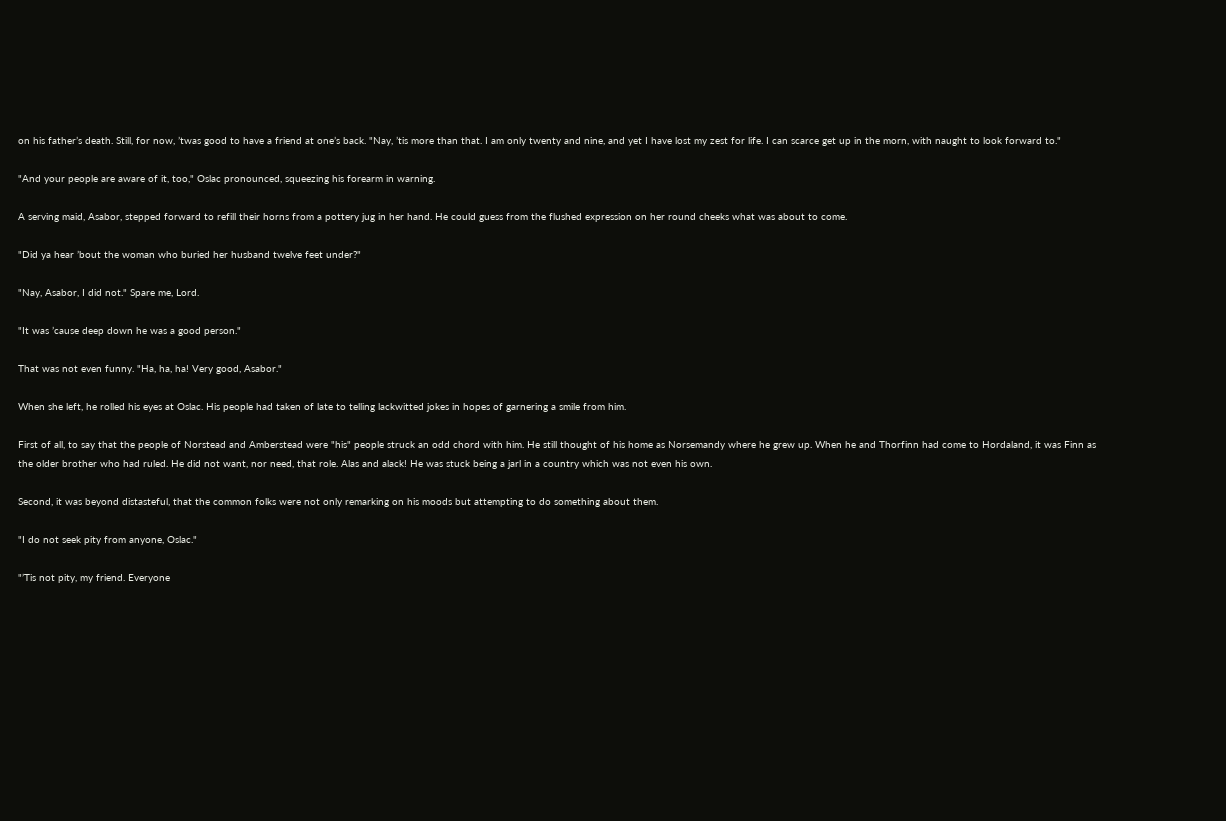on his father’s death. Still, for now, ’twas good to have a friend at one’s back. "Nay, ’tis more than that. I am only twenty and nine, and yet I have lost my zest for life. I can scarce get up in the morn, with naught to look forward to."

"And your people are aware of it, too," Oslac pronounced, squeezing his forearm in warning.

A serving maid, Asabor, stepped forward to refill their horns from a pottery jug in her hand. He could guess from the flushed expression on her round cheeks what was about to come.

"Did ya hear ’bout the woman who buried her husband twelve feet under?"

"Nay, Asabor, I did not." Spare me, Lord.

"It was ’cause deep down he was a good person."

That was not even funny. "Ha, ha, ha! Very good, Asabor."

When she left, he rolled his eyes at Oslac. His people had taken of late to telling lackwitted jokes in hopes of garnering a smile from him.

First of all, to say that the people of Norstead and Amberstead were "his" people struck an odd chord with him. He still thought of his home as Norsemandy where he grew up. When he and Thorfinn had come to Hordaland, it was Finn as the older brother who had ruled. He did not want, nor need, that role. Alas and alack! He was stuck being a jarl in a country which was not even his own.

Second, it was beyond distasteful, that the common folks were not only remarking on his moods but attempting to do something about them.

"I do not seek pity from anyone, Oslac."

"’Tis not pity, my friend. Everyone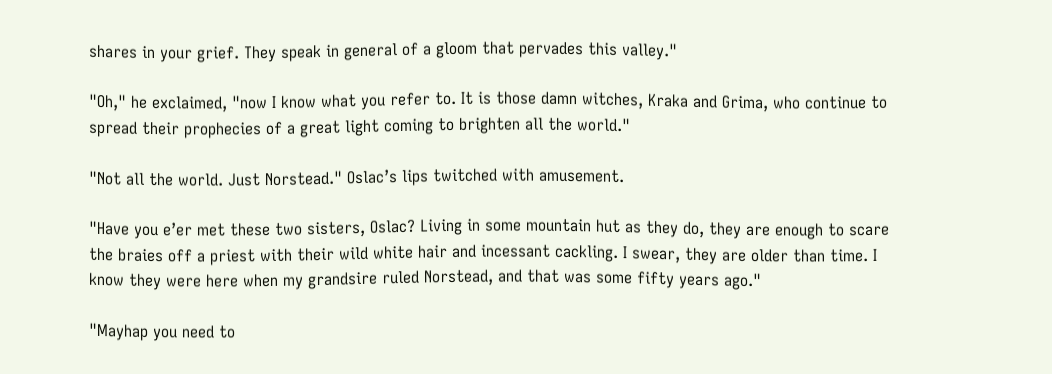shares in your grief. They speak in general of a gloom that pervades this valley."

"Oh," he exclaimed, "now I know what you refer to. It is those damn witches, Kraka and Grima, who continue to spread their prophecies of a great light coming to brighten all the world."

"Not all the world. Just Norstead." Oslac’s lips twitched with amusement.

"Have you e’er met these two sisters, Oslac? Living in some mountain hut as they do, they are enough to scare the braies off a priest with their wild white hair and incessant cackling. I swear, they are older than time. I know they were here when my grandsire ruled Norstead, and that was some fifty years ago."

"Mayhap you need to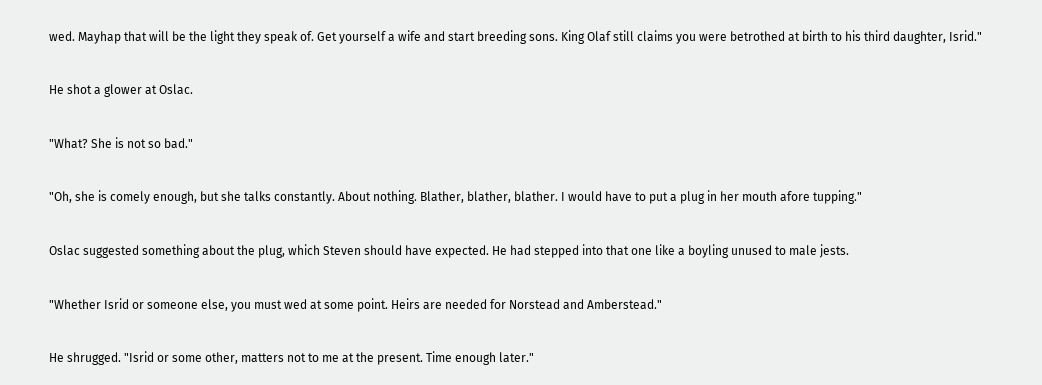wed. Mayhap that will be the light they speak of. Get yourself a wife and start breeding sons. King Olaf still claims you were betrothed at birth to his third daughter, Isrid."

He shot a glower at Oslac.

"What? She is not so bad."

"Oh, she is comely enough, but she talks constantly. About nothing. Blather, blather, blather. I would have to put a plug in her mouth afore tupping."

Oslac suggested something about the plug, which Steven should have expected. He had stepped into that one like a boyling unused to male jests.

"Whether Isrid or someone else, you must wed at some point. Heirs are needed for Norstead and Amberstead."

He shrugged. "Isrid or some other, matters not to me at the present. Time enough later."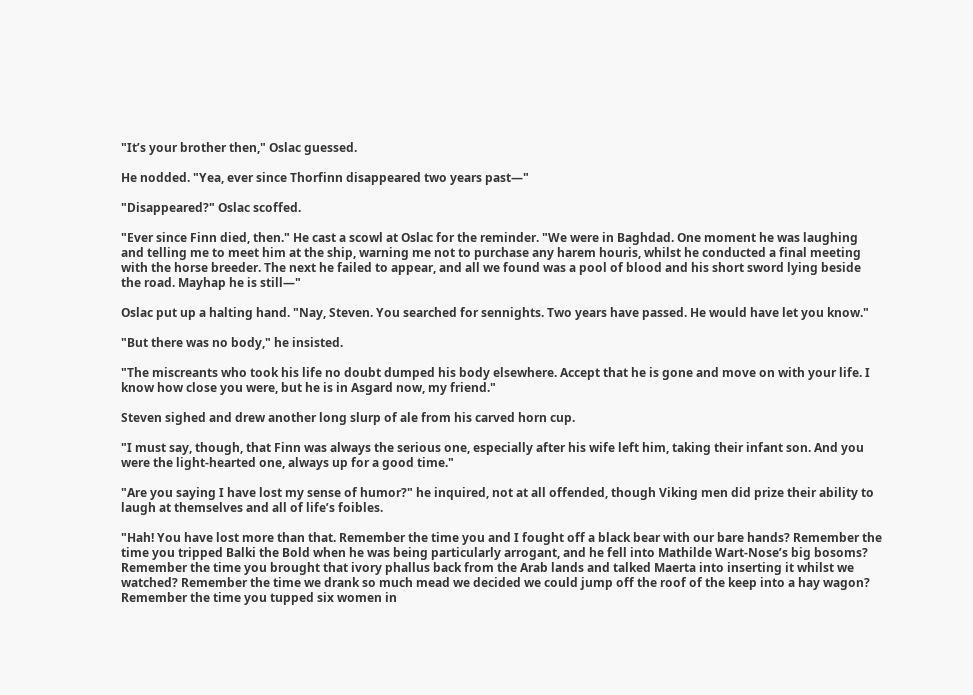"It’s your brother then," Oslac guessed.

He nodded. "Yea, ever since Thorfinn disappeared two years past—"

"Disappeared?" Oslac scoffed.

"Ever since Finn died, then." He cast a scowl at Oslac for the reminder. "We were in Baghdad. One moment he was laughing and telling me to meet him at the ship, warning me not to purchase any harem houris, whilst he conducted a final meeting with the horse breeder. The next he failed to appear, and all we found was a pool of blood and his short sword lying beside the road. Mayhap he is still—"

Oslac put up a halting hand. "Nay, Steven. You searched for sennights. Two years have passed. He would have let you know."

"But there was no body," he insisted.

"The miscreants who took his life no doubt dumped his body elsewhere. Accept that he is gone and move on with your life. I know how close you were, but he is in Asgard now, my friend."

Steven sighed and drew another long slurp of ale from his carved horn cup.

"I must say, though, that Finn was always the serious one, especially after his wife left him, taking their infant son. And you were the light-hearted one, always up for a good time."

"Are you saying I have lost my sense of humor?" he inquired, not at all offended, though Viking men did prize their ability to laugh at themselves and all of life’s foibles.

"Hah! You have lost more than that. Remember the time you and I fought off a black bear with our bare hands? Remember the time you tripped Balki the Bold when he was being particularly arrogant, and he fell into Mathilde Wart-Nose’s big bosoms? Remember the time you brought that ivory phallus back from the Arab lands and talked Maerta into inserting it whilst we watched? Remember the time we drank so much mead we decided we could jump off the roof of the keep into a hay wagon? Remember the time you tupped six women in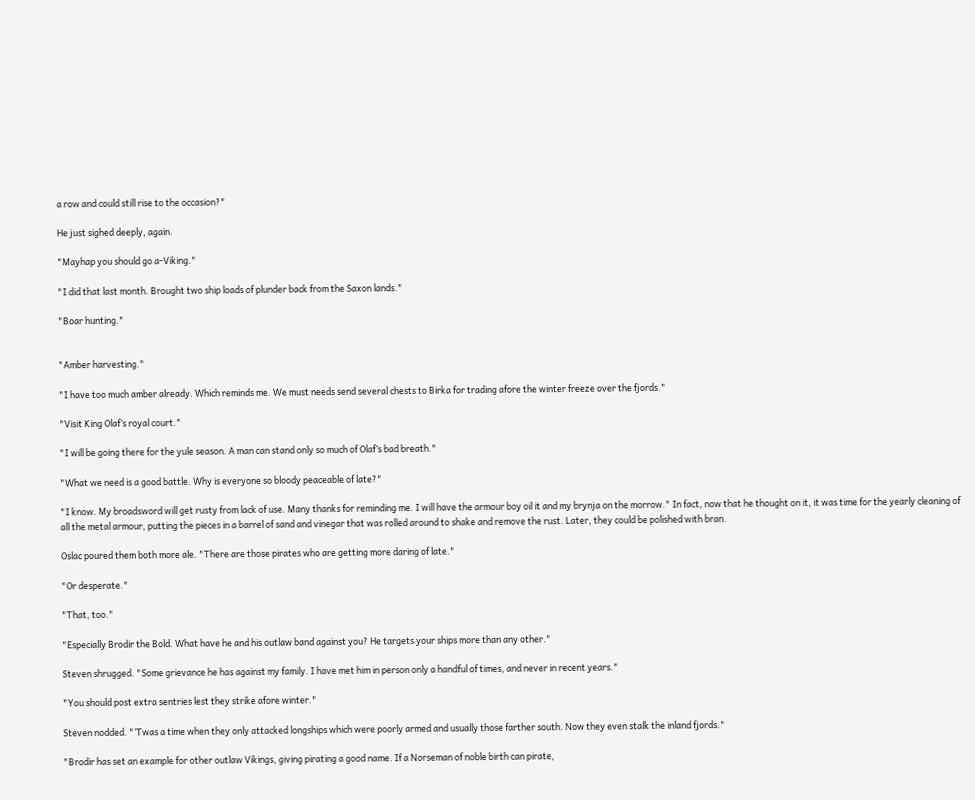a row and could still rise to the occasion?"

He just sighed deeply, again.

"Mayhap you should go a-Viking."

"I did that last month. Brought two ship loads of plunder back from the Saxon lands."

"Boar hunting."


"Amber harvesting."

"I have too much amber already. Which reminds me. We must needs send several chests to Birka for trading afore the winter freeze over the fjords."

"Visit King Olaf’s royal court."

"I will be going there for the yule season. A man can stand only so much of Olaf’s bad breath."

"What we need is a good battle. Why is everyone so bloody peaceable of late?"

"I know. My broadsword will get rusty from lack of use. Many thanks for reminding me. I will have the armour boy oil it and my brynja on the morrow." In fact, now that he thought on it, it was time for the yearly cleaning of all the metal armour, putting the pieces in a barrel of sand and vinegar that was rolled around to shake and remove the rust. Later, they could be polished with bran.

Oslac poured them both more ale. "There are those pirates who are getting more daring of late."

"Or desperate."

"That, too."

"Especially Brodir the Bold. What have he and his outlaw band against you? He targets your ships more than any other."

Steven shrugged. "Some grievance he has against my family. I have met him in person only a handful of times, and never in recent years."

"You should post extra sentries lest they strike afore winter."

Steven nodded. "’Twas a time when they only attacked longships which were poorly armed and usually those farther south. Now they even stalk the inland fjords."

"Brodir has set an example for other outlaw Vikings, giving pirating a good name. If a Norseman of noble birth can pirate,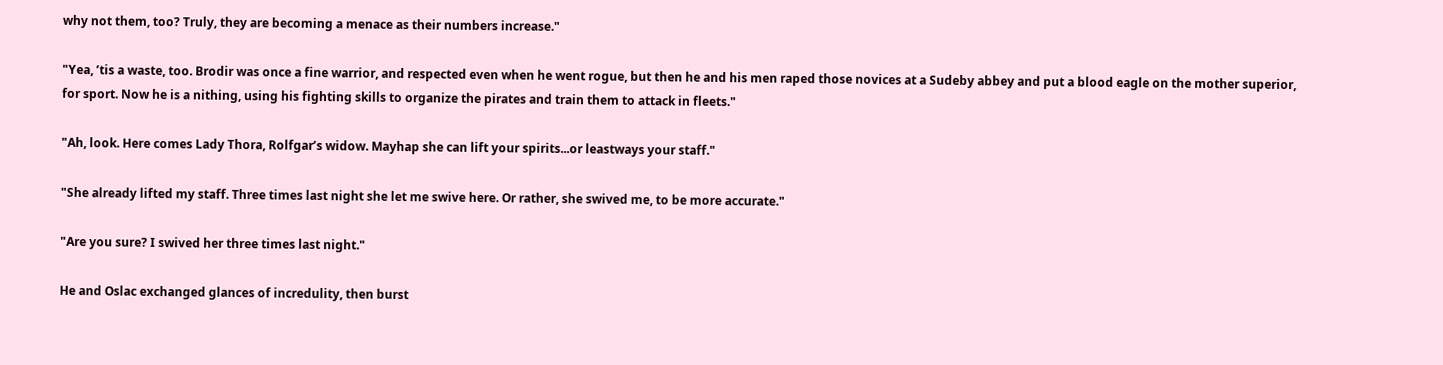why not them, too? Truly, they are becoming a menace as their numbers increase."

"Yea, ’tis a waste, too. Brodir was once a fine warrior, and respected even when he went rogue, but then he and his men raped those novices at a Sudeby abbey and put a blood eagle on the mother superior, for sport. Now he is a nithing, using his fighting skills to organize the pirates and train them to attack in fleets."

"Ah, look. Here comes Lady Thora, Rolfgar’s widow. Mayhap she can lift your spirits...or leastways your staff."

"She already lifted my staff. Three times last night she let me swive here. Or rather, she swived me, to be more accurate."

"Are you sure? I swived her three times last night."

He and Oslac exchanged glances of incredulity, then burst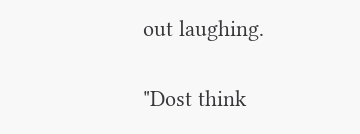out laughing.

"Dost think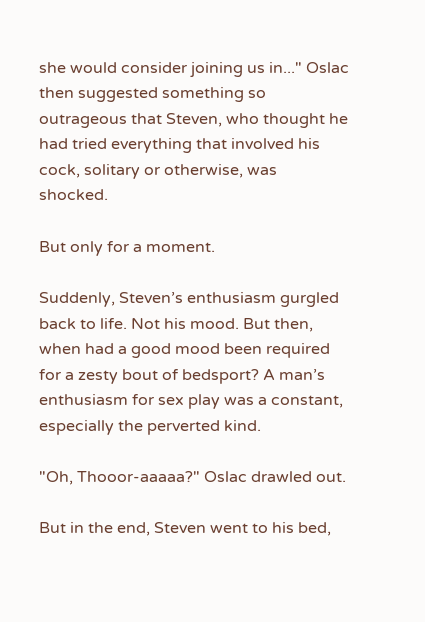she would consider joining us in..." Oslac then suggested something so outrageous that Steven, who thought he had tried everything that involved his cock, solitary or otherwise, was shocked.

But only for a moment.

Suddenly, Steven’s enthusiasm gurgled back to life. Not his mood. But then, when had a good mood been required for a zesty bout of bedsport? A man’s enthusiasm for sex play was a constant, especially the perverted kind.

"Oh, Thooor-aaaaa?" Oslac drawled out.

But in the end, Steven went to his bed,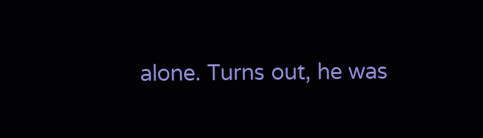alone. Turns out, he was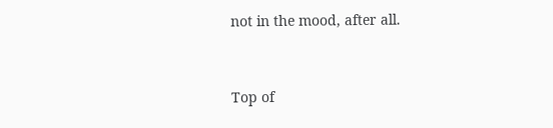not in the mood, after all.


Top of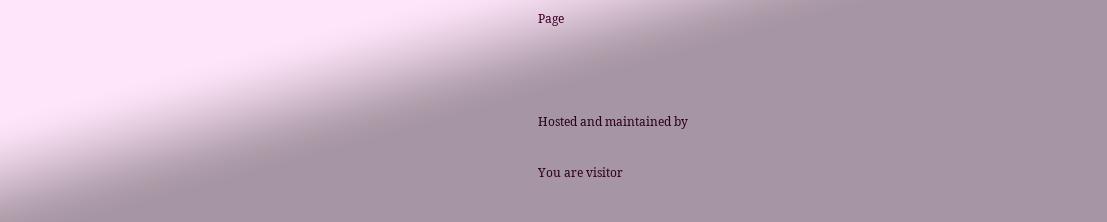Page



Hosted and maintained by

You are visitor